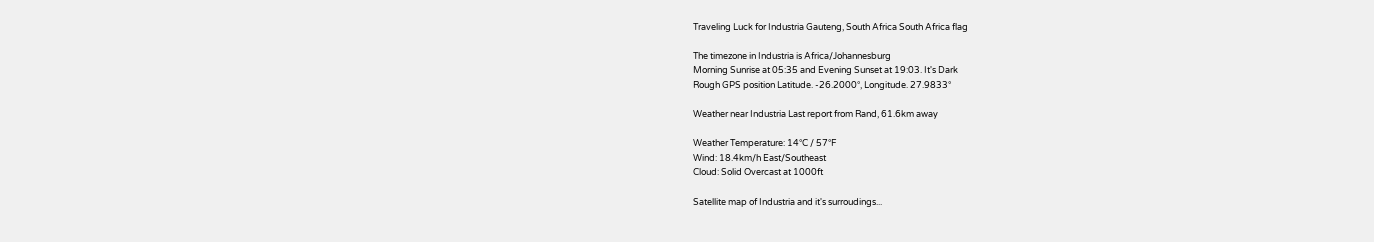Traveling Luck for Industria Gauteng, South Africa South Africa flag

The timezone in Industria is Africa/Johannesburg
Morning Sunrise at 05:35 and Evening Sunset at 19:03. It's Dark
Rough GPS position Latitude. -26.2000°, Longitude. 27.9833°

Weather near Industria Last report from Rand, 61.6km away

Weather Temperature: 14°C / 57°F
Wind: 18.4km/h East/Southeast
Cloud: Solid Overcast at 1000ft

Satellite map of Industria and it's surroudings...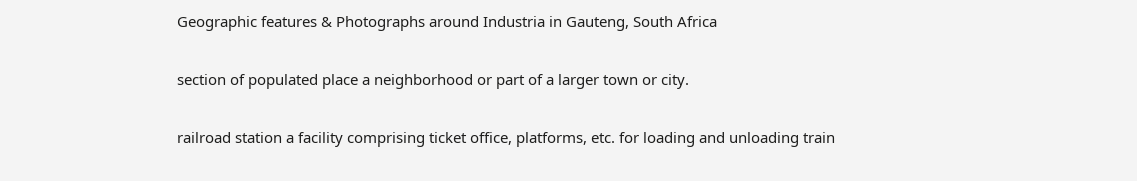Geographic features & Photographs around Industria in Gauteng, South Africa

section of populated place a neighborhood or part of a larger town or city.

railroad station a facility comprising ticket office, platforms, etc. for loading and unloading train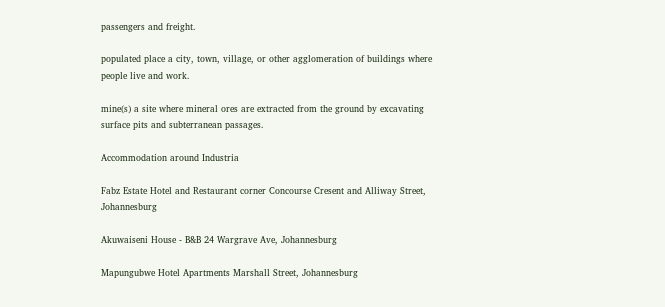passengers and freight.

populated place a city, town, village, or other agglomeration of buildings where people live and work.

mine(s) a site where mineral ores are extracted from the ground by excavating surface pits and subterranean passages.

Accommodation around Industria

Fabz Estate Hotel and Restaurant corner Concourse Cresent and Alliway Street, Johannesburg

Akuwaiseni House - B&B 24 Wargrave Ave, Johannesburg

Mapungubwe Hotel Apartments Marshall Street, Johannesburg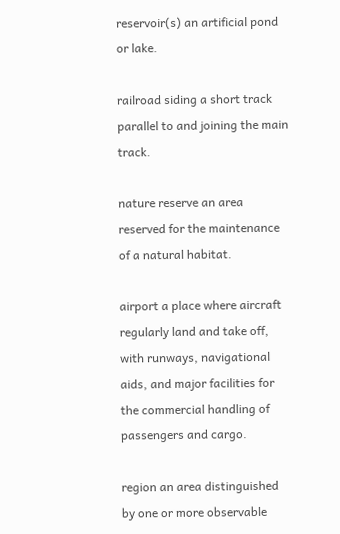reservoir(s) an artificial pond or lake.

railroad siding a short track parallel to and joining the main track.

nature reserve an area reserved for the maintenance of a natural habitat.

airport a place where aircraft regularly land and take off, with runways, navigational aids, and major facilities for the commercial handling of passengers and cargo.

region an area distinguished by one or more observable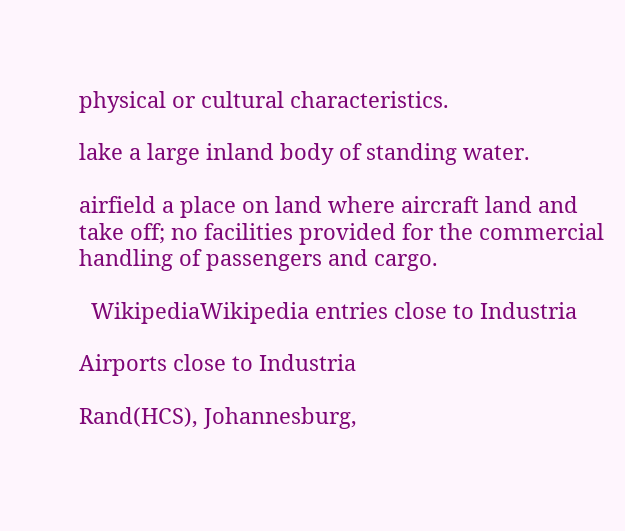physical or cultural characteristics.

lake a large inland body of standing water.

airfield a place on land where aircraft land and take off; no facilities provided for the commercial handling of passengers and cargo.

  WikipediaWikipedia entries close to Industria

Airports close to Industria

Rand(HCS), Johannesburg,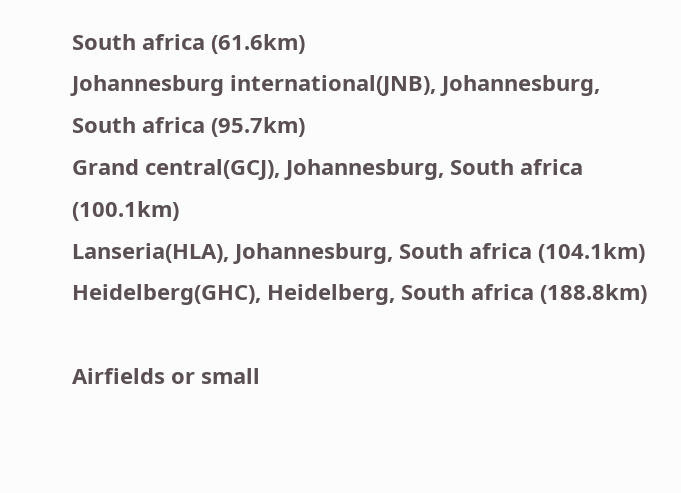South africa (61.6km)
Johannesburg international(JNB), Johannesburg, South africa (95.7km)
Grand central(GCJ), Johannesburg, South africa (100.1km)
Lanseria(HLA), Johannesburg, South africa (104.1km)
Heidelberg(GHC), Heidelberg, South africa (188.8km)

Airfields or small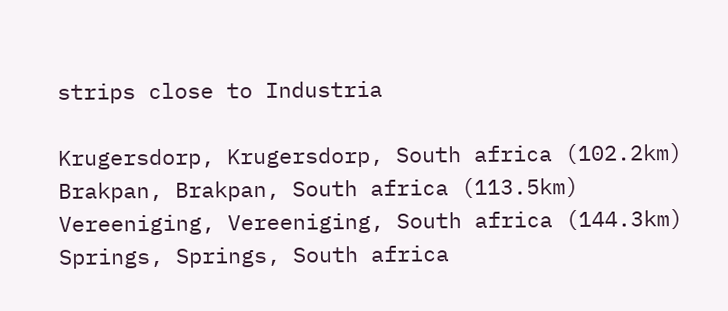strips close to Industria

Krugersdorp, Krugersdorp, South africa (102.2km)
Brakpan, Brakpan, South africa (113.5km)
Vereeniging, Vereeniging, South africa (144.3km)
Springs, Springs, South africa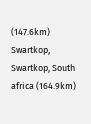(147.6km)
Swartkop, Swartkop, South africa (164.9km)